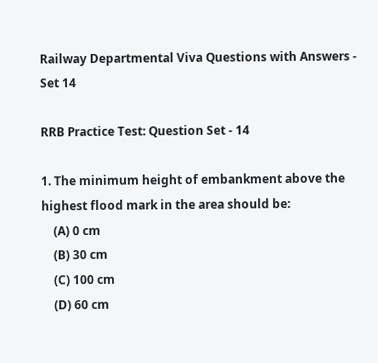Railway Departmental Viva Questions with Answers - Set 14

RRB Practice Test: Question Set - 14

1. The minimum height of embankment above the highest flood mark in the area should be:
    (A) 0 cm
    (B) 30 cm
    (C) 100 cm
    (D) 60 cm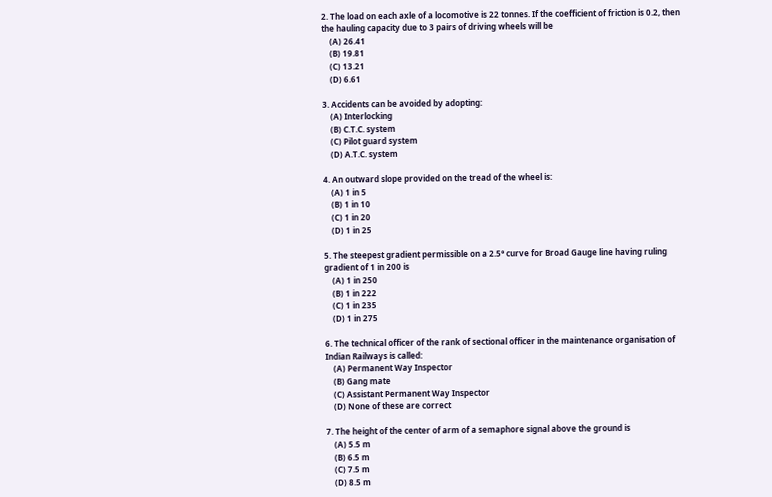2. The load on each axle of a locomotive is 22 tonnes. If the coefficient of friction is 0.2, then the hauling capacity due to 3 pairs of driving wheels will be
    (A) 26.41
    (B) 19.81
    (C) 13.21
    (D) 6.61

3. Accidents can be avoided by adopting:
    (A) Interlocking
    (B) C.T.C. system
    (C) Pilot guard system
    (D) A.T.C. system

4. An outward slope provided on the tread of the wheel is:
    (A) 1 in 5
    (B) 1 in 10
    (C) 1 in 20
    (D) 1 in 25

5. The steepest gradient permissible on a 2.5° curve for Broad Gauge line having ruling gradient of 1 in 200 is
    (A) 1 in 250
    (B) 1 in 222
    (C) 1 in 235
    (D) 1 in 275

6. The technical officer of the rank of sectional officer in the maintenance organisation of Indian Railways is called:
    (A) Permanent Way Inspector
    (B) Gang mate
    (C) Assistant Permanent Way Inspector
    (D) None of these are correct

7. The height of the center of arm of a semaphore signal above the ground is
    (A) 5.5 m
    (B) 6.5 m
    (C) 7.5 m
    (D) 8.5 m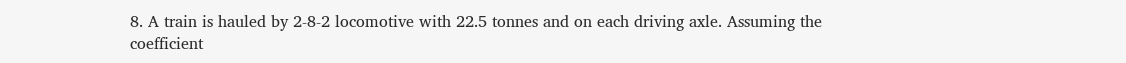8. A train is hauled by 2-8-2 locomotive with 22.5 tonnes and on each driving axle. Assuming the coefficient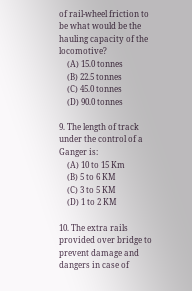of rail-wheel friction to be what would be the hauling capacity of the locomotive?
    (A) 15.0 tonnes
    (B) 22.5 tonnes
    (C) 45.0 tonnes
    (D) 90.0 tonnes

9. The length of track under the control of a Ganger is:
    (A) 10 to 15 Km
    (B) 5 to 6 KM
    (C) 3 to 5 KM
    (D) 1 to 2 KM

10. The extra rails provided over bridge to prevent damage and dangers in case of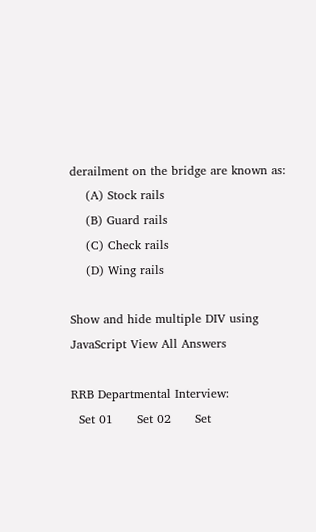derailment on the bridge are known as:
    (A) Stock rails
    (B) Guard rails
    (C) Check rails
    (D) Wing rails

Show and hide multiple DIV using JavaScript View All Answers

RRB Departmental Interview:
  Set 01      Set 02      Set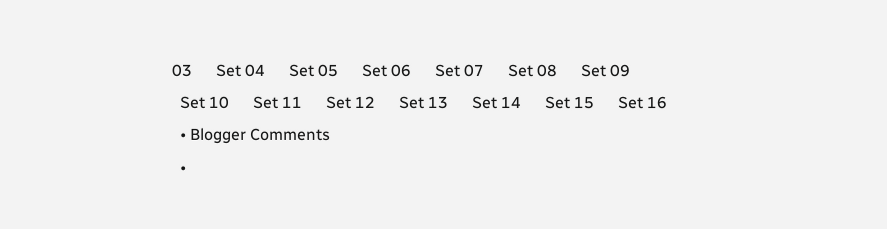03      Set 04      Set 05      Set 06      Set 07      Set 08      Set 09
  Set 10      Set 11      Set 12      Set 13      Set 14      Set 15      Set 16
  • Blogger Comments
  •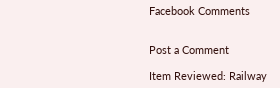Facebook Comments


Post a Comment

Item Reviewed: Railway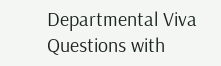Departmental Viva Questions with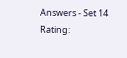Answers - Set 14 Rating: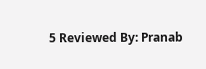5 Reviewed By: Pranab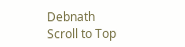Debnath
Scroll to Top